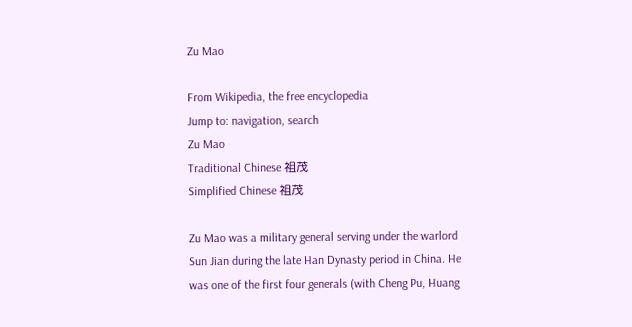Zu Mao

From Wikipedia, the free encyclopedia
Jump to: navigation, search
Zu Mao
Traditional Chinese 祖茂
Simplified Chinese 祖茂

Zu Mao was a military general serving under the warlord Sun Jian during the late Han Dynasty period in China. He was one of the first four generals (with Cheng Pu, Huang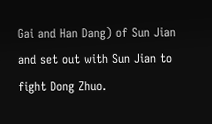Gai and Han Dang) of Sun Jian and set out with Sun Jian to fight Dong Zhuo.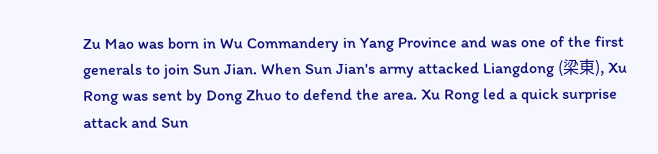Zu Mao was born in Wu Commandery in Yang Province and was one of the first generals to join Sun Jian. When Sun Jian's army attacked Liangdong (梁東), Xu Rong was sent by Dong Zhuo to defend the area. Xu Rong led a quick surprise attack and Sun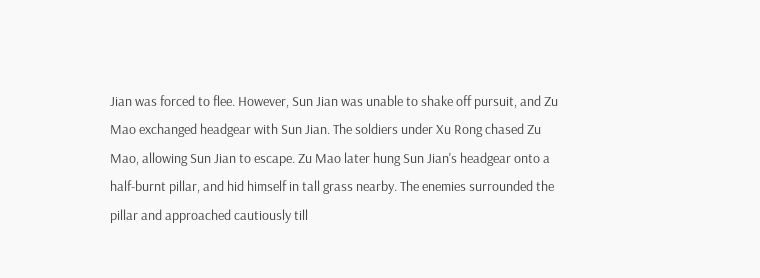Jian was forced to flee. However, Sun Jian was unable to shake off pursuit, and Zu Mao exchanged headgear with Sun Jian. The soldiers under Xu Rong chased Zu Mao, allowing Sun Jian to escape. Zu Mao later hung Sun Jian's headgear onto a half-burnt pillar, and hid himself in tall grass nearby. The enemies surrounded the pillar and approached cautiously till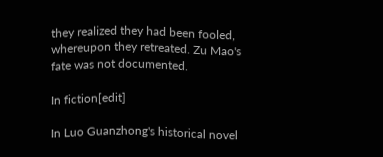they realized they had been fooled, whereupon they retreated. Zu Mao's fate was not documented.

In fiction[edit]

In Luo Guanzhong's historical novel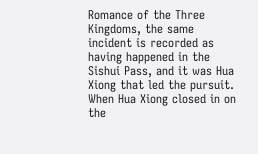Romance of the Three Kingdoms, the same incident is recorded as having happened in the Sishui Pass, and it was Hua Xiong that led the pursuit. When Hua Xiong closed in on the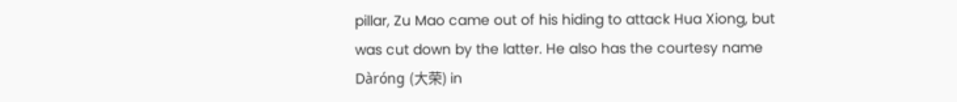pillar, Zu Mao came out of his hiding to attack Hua Xiong, but was cut down by the latter. He also has the courtesy name Dàróng (大荣) in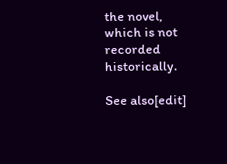the novel, which is not recorded historically.

See also[edit]